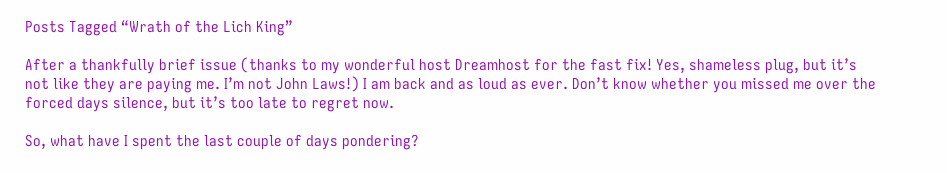Posts Tagged “Wrath of the Lich King”

After a thankfully brief issue (thanks to my wonderful host Dreamhost for the fast fix! Yes, shameless plug, but it’s not like they are paying me. I’m not John Laws!) I am back and as loud as ever. Don’t know whether you missed me over the forced days silence, but it’s too late to regret now.

So, what have I spent the last couple of days pondering?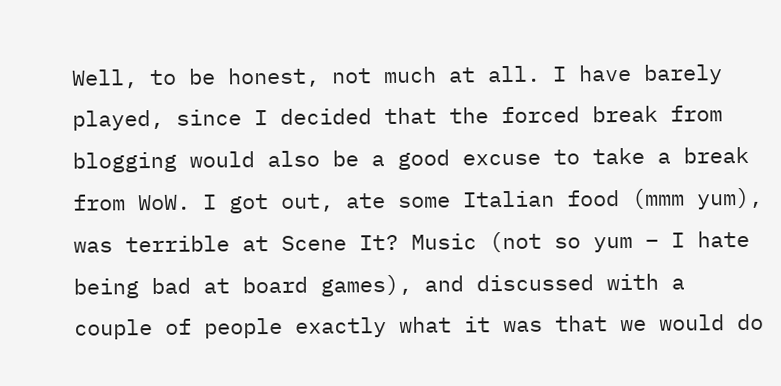Well, to be honest, not much at all. I have barely played, since I decided that the forced break from blogging would also be a good excuse to take a break from WoW. I got out, ate some Italian food (mmm yum), was terrible at Scene It? Music (not so yum – I hate being bad at board games), and discussed with a couple of people exactly what it was that we would do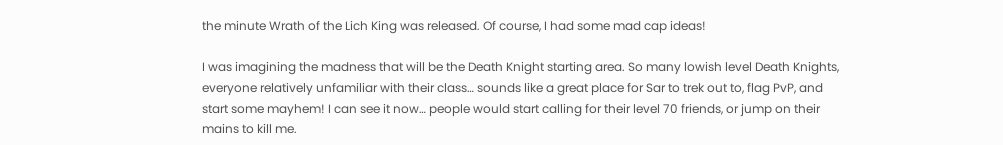the minute Wrath of the Lich King was released. Of course, I had some mad cap ideas!

I was imagining the madness that will be the Death Knight starting area. So many lowish level Death Knights, everyone relatively unfamiliar with their class… sounds like a great place for Sar to trek out to, flag PvP, and start some mayhem! I can see it now… people would start calling for their level 70 friends, or jump on their mains to kill me.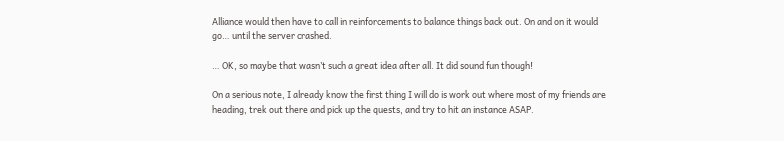Alliance would then have to call in reinforcements to balance things back out. On and on it would go… until the server crashed.

… OK, so maybe that wasn’t such a great idea after all. It did sound fun though!

On a serious note, I already know the first thing I will do is work out where most of my friends are heading, trek out there and pick up the quests, and try to hit an instance ASAP.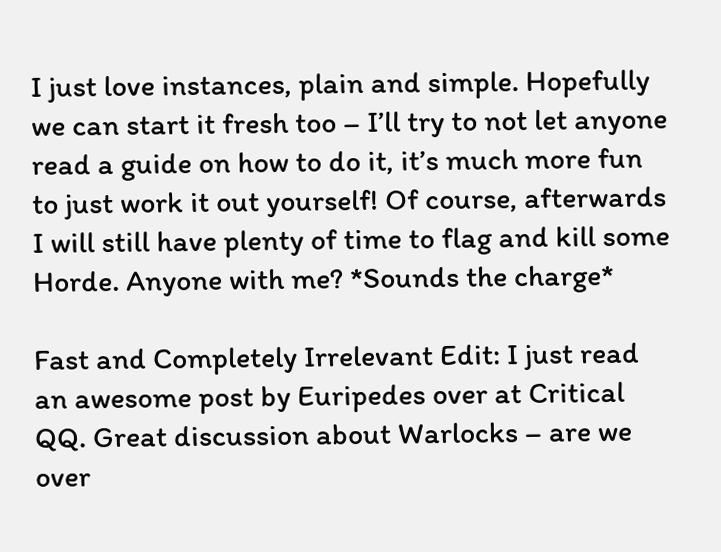I just love instances, plain and simple. Hopefully we can start it fresh too – I’ll try to not let anyone read a guide on how to do it, it’s much more fun to just work it out yourself! Of course, afterwards I will still have plenty of time to flag and kill some Horde. Anyone with me? *Sounds the charge*

Fast and Completely Irrelevant Edit: I just read an awesome post by Euripedes over at Critical QQ. Great discussion about Warlocks – are we over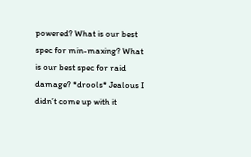powered? What is our best spec for min-maxing? What is our best spec for raid damage? *drools* Jealous I didn’t come up with it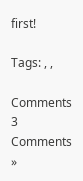first!

Tags: , ,

Comments 3 Comments »